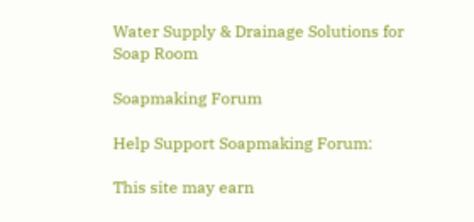Water Supply & Drainage Solutions for Soap Room

Soapmaking Forum

Help Support Soapmaking Forum:

This site may earn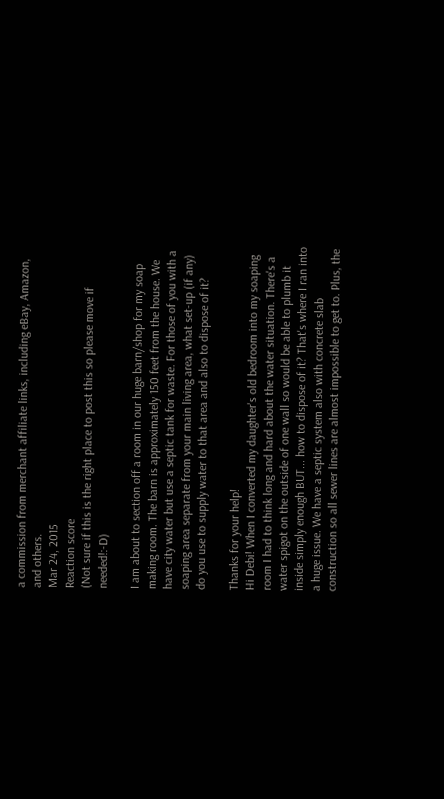a commission from merchant affiliate links, including eBay, Amazon, and others.
Mar 24, 2015
Reaction score
(Not sure if this is the right place to post this so please move if needed!:-D)

I am about to section off a room in our huge barn/shop for my soap making room. The barn is approximately 150 feet from the house. We have city water but use a septic tank for waste. For those of you with a soaping area separate from your main living area, what set-up (if any) do you use to supply water to that area and also to dispose of it?

Thanks for your help!
Hi Debi! When I converted my daughter's old bedroom into my soaping room I had to think long and hard about the water situation. There's a water spigot on the outside of one wall so would be able to plumb it inside simply enough BUT... how to dispose of it? That's where I ran into a huge issue. We have a septic system also with concrete slab construction so all sewer lines are almost impossible to get to. Plus, the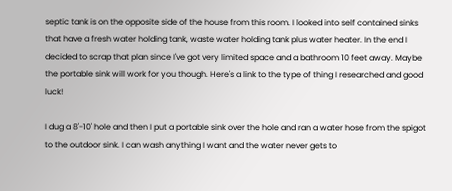septic tank is on the opposite side of the house from this room. I looked into self contained sinks that have a fresh water holding tank, waste water holding tank plus water heater. In the end I decided to scrap that plan since I've got very limited space and a bathroom 10 feet away. Maybe the portable sink will work for you though. Here's a link to the type of thing I researched and good luck!

I dug a 8'-10' hole and then I put a portable sink over the hole and ran a water hose from the spigot to the outdoor sink. I can wash anything I want and the water never gets to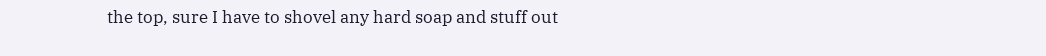the top, sure I have to shovel any hard soap and stuff out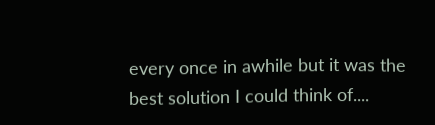every once in awhile but it was the best solution I could think of....